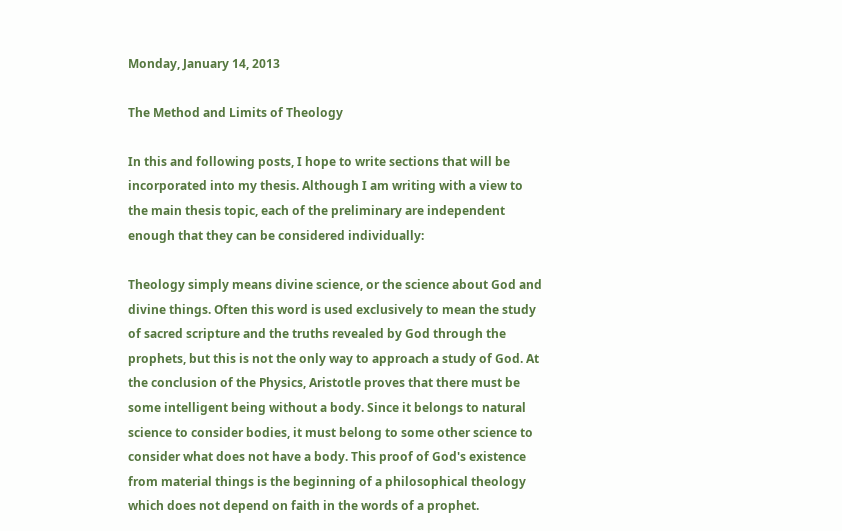Monday, January 14, 2013

The Method and Limits of Theology

In this and following posts, I hope to write sections that will be incorporated into my thesis. Although I am writing with a view to the main thesis topic, each of the preliminary are independent enough that they can be considered individually:

Theology simply means divine science, or the science about God and divine things. Often this word is used exclusively to mean the study of sacred scripture and the truths revealed by God through the prophets, but this is not the only way to approach a study of God. At the conclusion of the Physics, Aristotle proves that there must be some intelligent being without a body. Since it belongs to natural science to consider bodies, it must belong to some other science to consider what does not have a body. This proof of God's existence from material things is the beginning of a philosophical theology which does not depend on faith in the words of a prophet.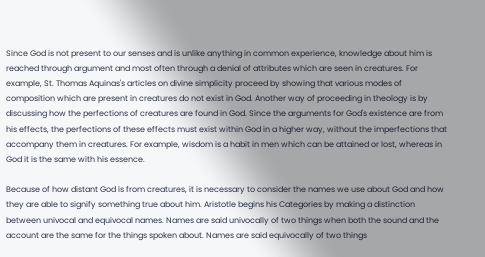Since God is not present to our senses and is unlike anything in common experience, knowledge about him is reached through argument and most often through a denial of attributes which are seen in creatures. For example, St. Thomas Aquinas's articles on divine simplicity proceed by showing that various modes of composition which are present in creatures do not exist in God. Another way of proceeding in theology is by discussing how the perfections of creatures are found in God. Since the arguments for God's existence are from his effects, the perfections of these effects must exist within God in a higher way, without the imperfections that accompany them in creatures. For example, wisdom is a habit in men which can be attained or lost, whereas in God it is the same with his essence.

Because of how distant God is from creatures, it is necessary to consider the names we use about God and how they are able to signify something true about him. Aristotle begins his Categories by making a distinction between univocal and equivocal names. Names are said univocally of two things when both the sound and the account are the same for the things spoken about. Names are said equivocally of two things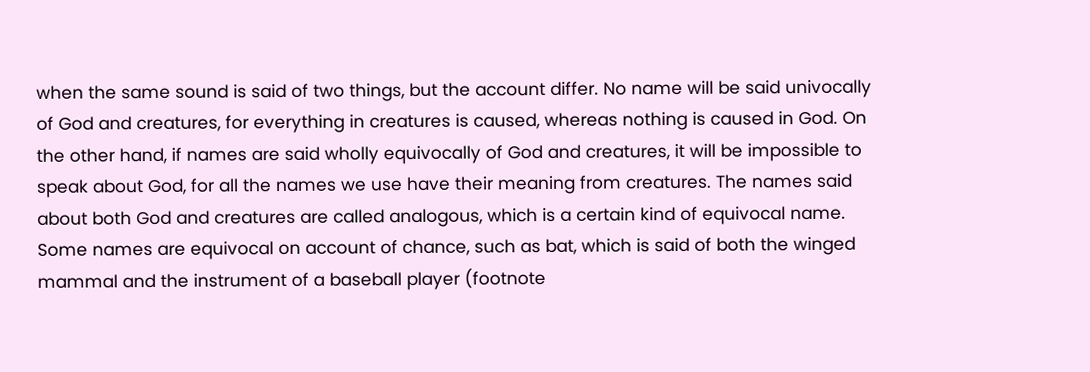when the same sound is said of two things, but the account differ. No name will be said univocally of God and creatures, for everything in creatures is caused, whereas nothing is caused in God. On the other hand, if names are said wholly equivocally of God and creatures, it will be impossible to speak about God, for all the names we use have their meaning from creatures. The names said about both God and creatures are called analogous, which is a certain kind of equivocal name. Some names are equivocal on account of chance, such as bat, which is said of both the winged mammal and the instrument of a baseball player (footnote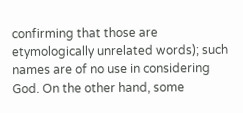confirming that those are etymologically unrelated words); such names are of no use in considering God. On the other hand, some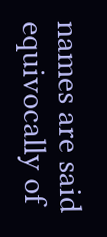names are said equivocally of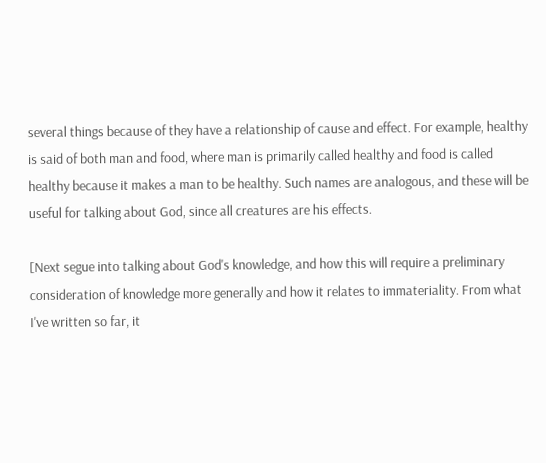several things because of they have a relationship of cause and effect. For example, healthy is said of both man and food, where man is primarily called healthy and food is called healthy because it makes a man to be healthy. Such names are analogous, and these will be useful for talking about God, since all creatures are his effects.

[Next segue into talking about God's knowledge, and how this will require a preliminary consideration of knowledge more generally and how it relates to immateriality. From what I've written so far, it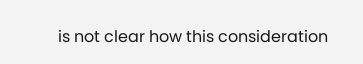is not clear how this consideration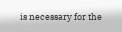is necessary for the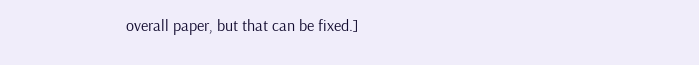overall paper, but that can be fixed.]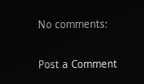No comments:

Post a Comment